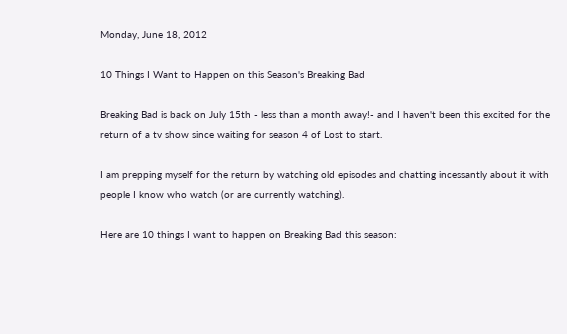Monday, June 18, 2012

10 Things I Want to Happen on this Season's Breaking Bad

Breaking Bad is back on July 15th - less than a month away!- and I haven't been this excited for the return of a tv show since waiting for season 4 of Lost to start.

I am prepping myself for the return by watching old episodes and chatting incessantly about it with people I know who watch (or are currently watching).

Here are 10 things I want to happen on Breaking Bad this season: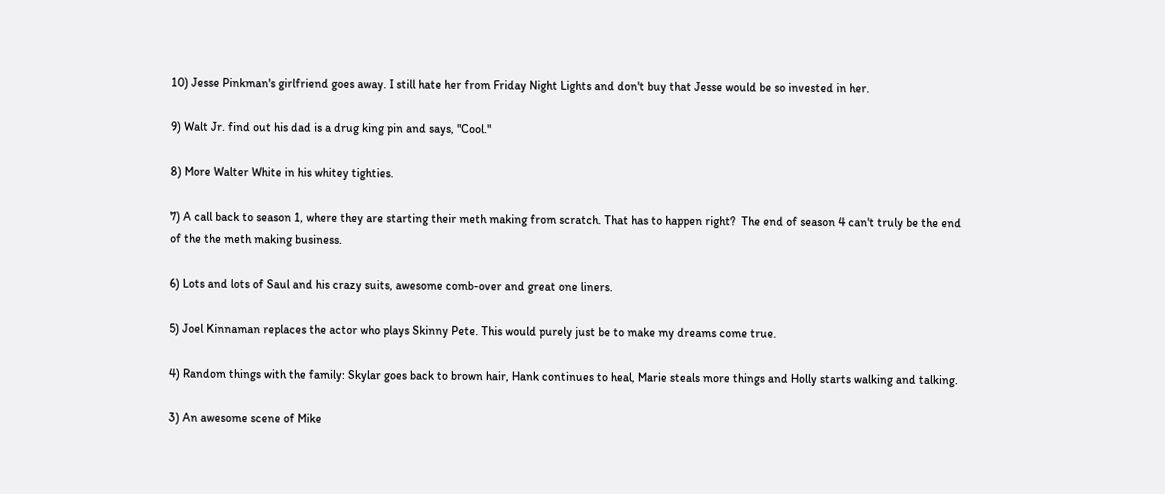10) Jesse Pinkman's girlfriend goes away. I still hate her from Friday Night Lights and don't buy that Jesse would be so invested in her.

9) Walt Jr. find out his dad is a drug king pin and says, "Cool."

8) More Walter White in his whitey tighties.

7) A call back to season 1, where they are starting their meth making from scratch. That has to happen right?  The end of season 4 can't truly be the end of the the meth making business.

6) Lots and lots of Saul and his crazy suits, awesome comb-over and great one liners.

5) Joel Kinnaman replaces the actor who plays Skinny Pete. This would purely just be to make my dreams come true.

4) Random things with the family: Skylar goes back to brown hair, Hank continues to heal, Marie steals more things and Holly starts walking and talking.

3) An awesome scene of Mike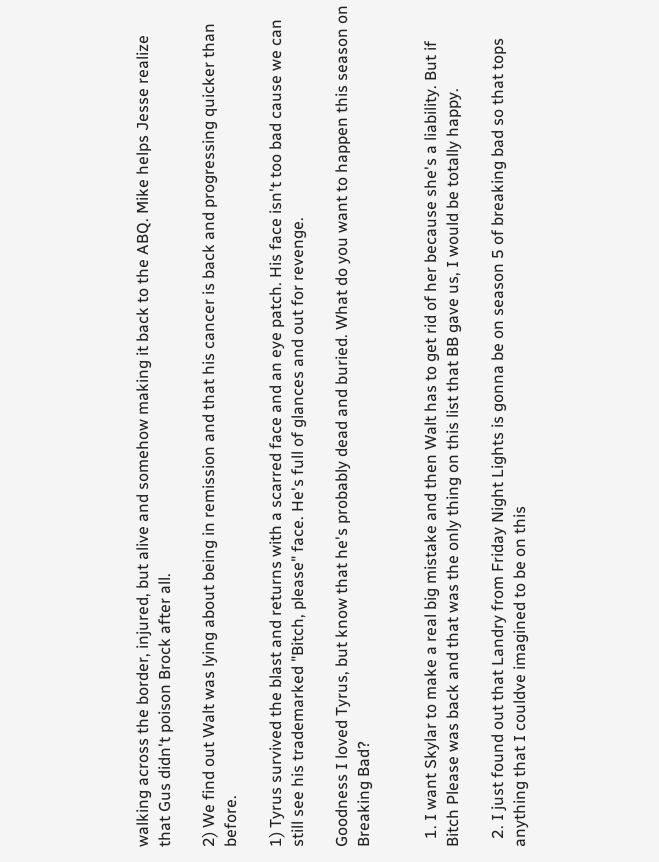walking across the border, injured, but alive and somehow making it back to the ABQ. Mike helps Jesse realize that Gus didn't poison Brock after all.

2) We find out Walt was lying about being in remission and that his cancer is back and progressing quicker than before.

1) Tyrus survived the blast and returns with a scarred face and an eye patch. His face isn't too bad cause we can still see his trademarked "Bitch, please" face. He's full of glances and out for revenge.

Goodness I loved Tyrus, but know that he's probably dead and buried. What do you want to happen this season on Breaking Bad?


  1. I want Skylar to make a real big mistake and then Walt has to get rid of her because she's a liability. But if Bitch Please was back and that was the only thing on this list that BB gave us, I would be totally happy.

  2. I just found out that Landry from Friday Night Lights is gonna be on season 5 of breaking bad so that tops anything that I couldve imagined to be on this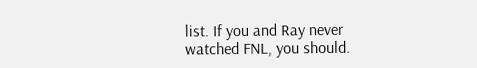list. If you and Ray never watched FNL, you should.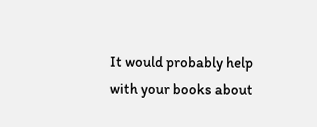It would probably help with your books about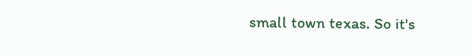small town texas. So it's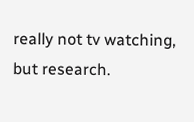really not tv watching, but research.